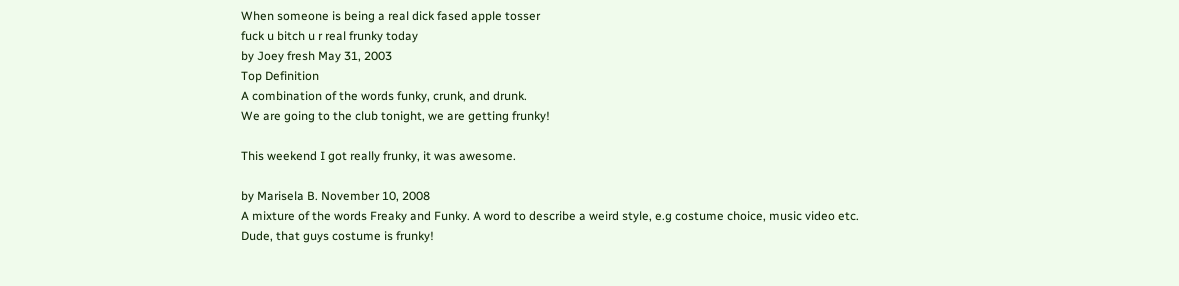When someone is being a real dick fased apple tosser
fuck u bitch u r real frunky today
by Joey fresh May 31, 2003
Top Definition
A combination of the words funky, crunk, and drunk.
We are going to the club tonight, we are getting frunky!

This weekend I got really frunky, it was awesome.

by Marisela B. November 10, 2008
A mixture of the words Freaky and Funky. A word to describe a weird style, e.g costume choice, music video etc.
Dude, that guys costume is frunky!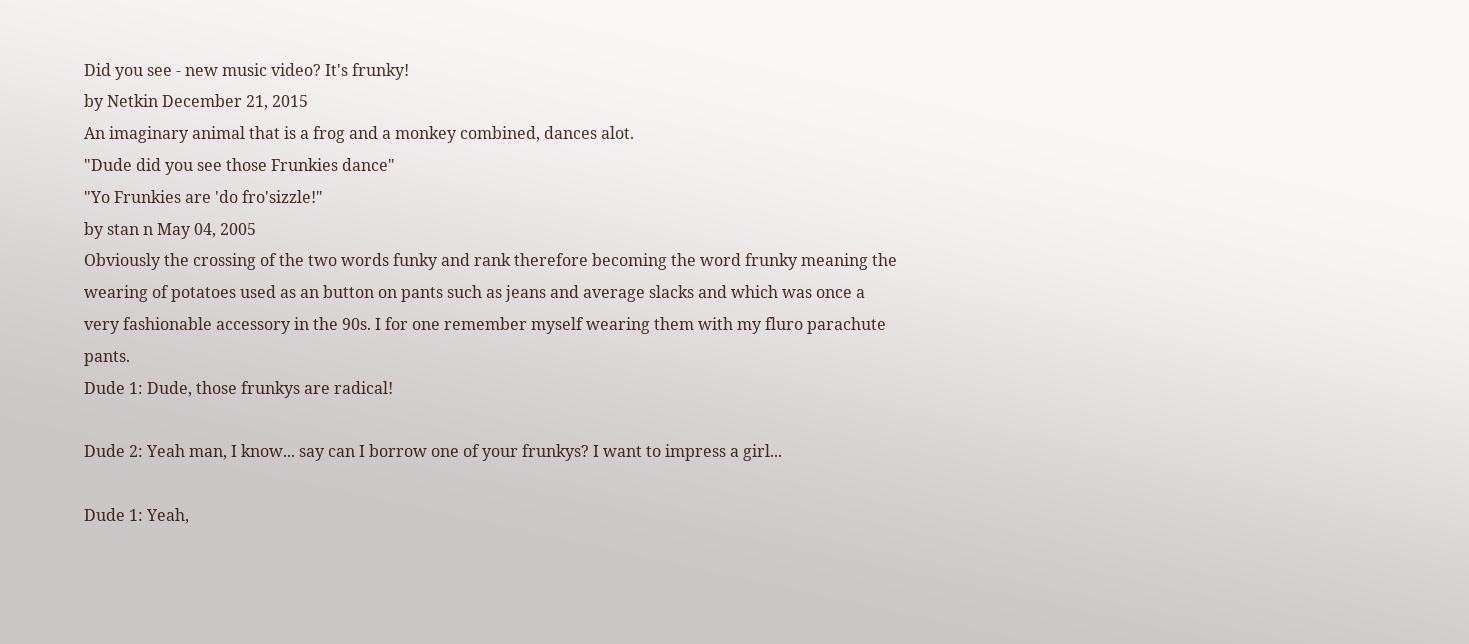Did you see - new music video? It's frunky!
by Netkin December 21, 2015
An imaginary animal that is a frog and a monkey combined, dances alot.
"Dude did you see those Frunkies dance"
"Yo Frunkies are 'do fro'sizzle!"
by stan n May 04, 2005
Obviously the crossing of the two words funky and rank therefore becoming the word frunky meaning the wearing of potatoes used as an button on pants such as jeans and average slacks and which was once a very fashionable accessory in the 90s. I for one remember myself wearing them with my fluro parachute pants.
Dude 1: Dude, those frunkys are radical!

Dude 2: Yeah man, I know... say can I borrow one of your frunkys? I want to impress a girl...

Dude 1: Yeah,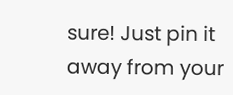sure! Just pin it away from your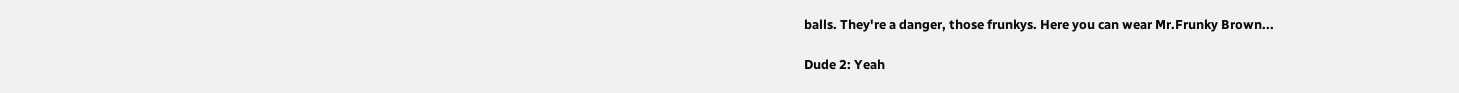balls. They're a danger, those frunkys. Here you can wear Mr.Frunky Brown...

Dude 2: Yeah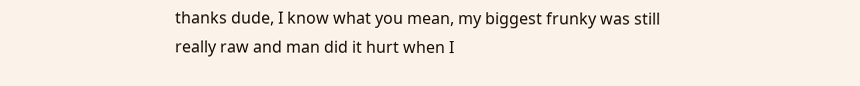thanks dude, I know what you mean, my biggest frunky was still really raw and man did it hurt when I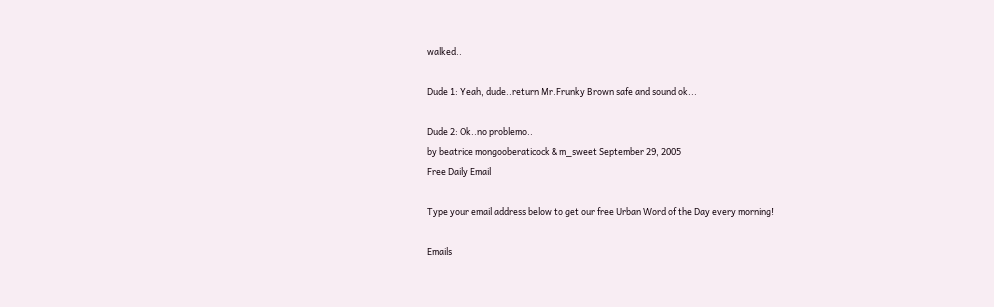walked..

Dude 1: Yeah, dude..return Mr.Frunky Brown safe and sound ok...

Dude 2: Ok..no problemo..
by beatrice mongooberaticock & m_sweet September 29, 2005
Free Daily Email

Type your email address below to get our free Urban Word of the Day every morning!

Emails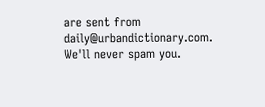are sent from daily@urbandictionary.com. We'll never spam you.